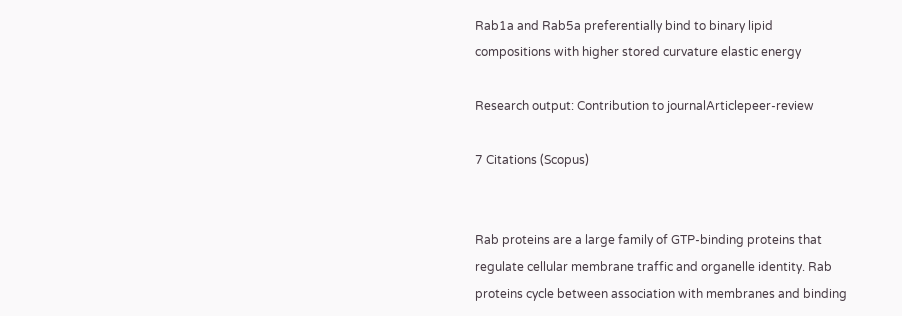Rab1a and Rab5a preferentially bind to binary lipid compositions with higher stored curvature elastic energy

Research output: Contribution to journalArticlepeer-review

7 Citations (Scopus)


Rab proteins are a large family of GTP-binding proteins that regulate cellular membrane traffic and organelle identity. Rab proteins cycle between association with membranes and binding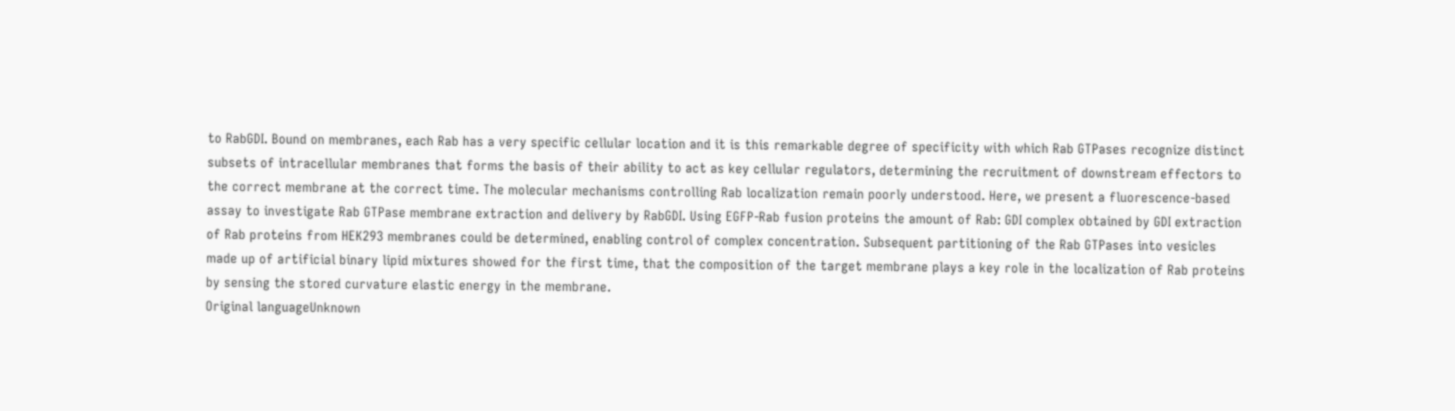to RabGDI. Bound on membranes, each Rab has a very specific cellular location and it is this remarkable degree of specificity with which Rab GTPases recognize distinct subsets of intracellular membranes that forms the basis of their ability to act as key cellular regulators, determining the recruitment of downstream effectors to the correct membrane at the correct time. The molecular mechanisms controlling Rab localization remain poorly understood. Here, we present a fluorescence-based assay to investigate Rab GTPase membrane extraction and delivery by RabGDI. Using EGFP-Rab fusion proteins the amount of Rab: GDI complex obtained by GDI extraction of Rab proteins from HEK293 membranes could be determined, enabling control of complex concentration. Subsequent partitioning of the Rab GTPases into vesicles made up of artificial binary lipid mixtures showed for the first time, that the composition of the target membrane plays a key role in the localization of Rab proteins by sensing the stored curvature elastic energy in the membrane.
Original languageUnknown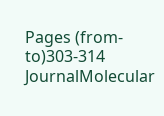Pages (from-to)303-314
JournalMolecular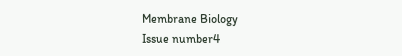Membrane Biology
Issue number4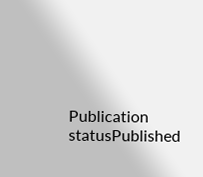Publication statusPublished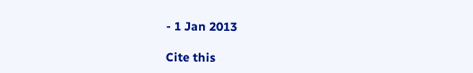- 1 Jan 2013

Cite this